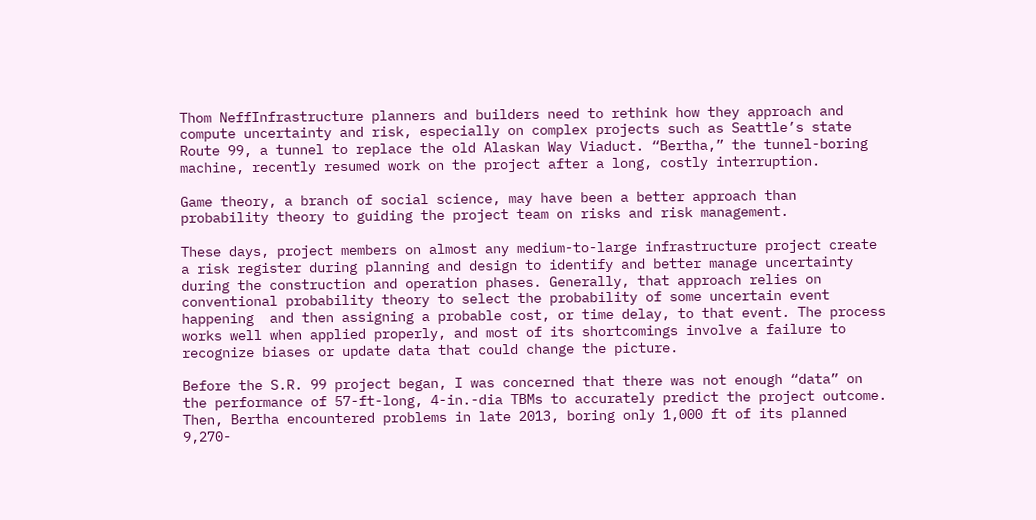Thom NeffInfrastructure planners and builders need to rethink how they approach and compute uncertainty and risk, especially on complex projects such as Seattle’s state Route 99, a tunnel to replace the old Alaskan Way Viaduct. “Bertha,” the tunnel-boring machine, recently resumed work on the project after a long, costly interruption.

Game theory, a branch of social science, may have been a better approach than probability theory to guiding the project team on risks and risk management.

These days, project members on almost any medium-to-large infrastructure project create a risk register during planning and design to identify and better manage uncertainty during the construction and operation phases. Generally, that approach relies on conventional probability theory to select the probability of some uncertain event happening  and then assigning a probable cost, or time delay, to that event. The process works well when applied properly, and most of its shortcomings involve a failure to recognize biases or update data that could change the picture.

Before the S.R. 99 project began, I was concerned that there was not enough “data” on the performance of 57-ft-long, 4-in.-dia TBMs to accurately predict the project outcome. Then, Bertha encountered problems in late 2013, boring only 1,000 ft of its planned 9,270-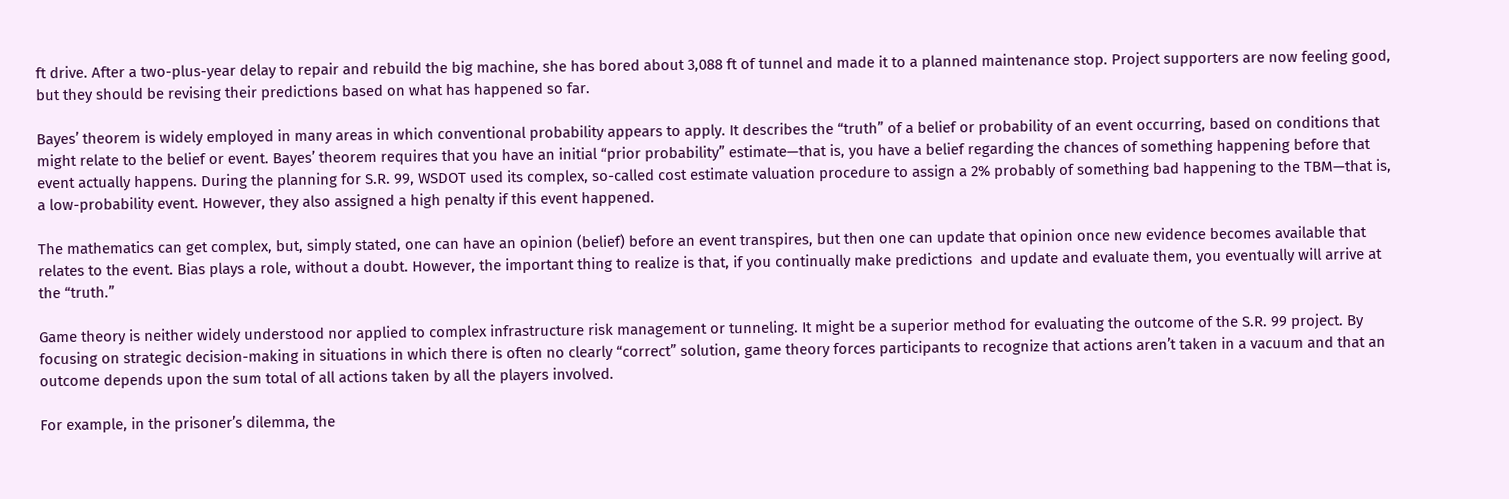ft drive. After a two-plus-year delay to repair and rebuild the big machine, she has bored about 3,088 ft of tunnel and made it to a planned maintenance stop. Project supporters are now feeling good, but they should be revising their predictions based on what has happened so far.

Bayes’ theorem is widely employed in many areas in which conventional probability appears to apply. It describes the “truth” of a belief or probability of an event occurring, based on conditions that might relate to the belief or event. Bayes’ theorem requires that you have an initial “prior probability” estimate—that is, you have a belief regarding the chances of something happening before that event actually happens. During the planning for S.R. 99, WSDOT used its complex, so-called cost estimate valuation procedure to assign a 2% probably of something bad happening to the TBM—that is, a low-probability event. However, they also assigned a high penalty if this event happened.

The mathematics can get complex, but, simply stated, one can have an opinion (belief) before an event transpires, but then one can update that opinion once new evidence becomes available that relates to the event. Bias plays a role, without a doubt. However, the important thing to realize is that, if you continually make predictions  and update and evaluate them, you eventually will arrive at the “truth.”

Game theory is neither widely understood nor applied to complex infrastructure risk management or tunneling. It might be a superior method for evaluating the outcome of the S.R. 99 project. By focusing on strategic decision-making in situations in which there is often no clearly “correct” solution, game theory forces participants to recognize that actions aren’t taken in a vacuum and that an outcome depends upon the sum total of all actions taken by all the players involved.

For example, in the prisoner’s dilemma, the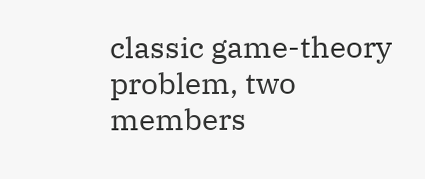classic game-theory problem, two members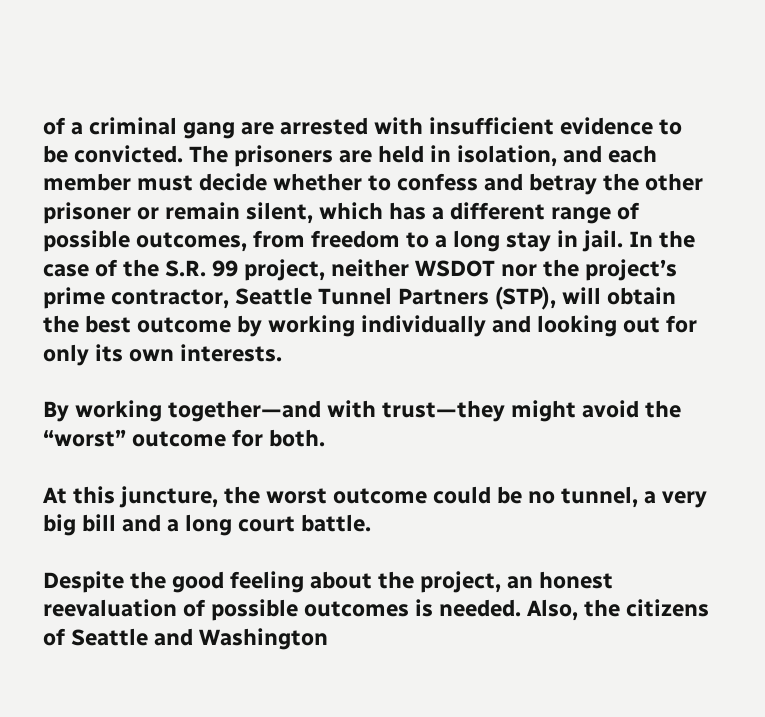of a criminal gang are arrested with insufficient evidence to be convicted. The prisoners are held in isolation, and each member must decide whether to confess and betray the other prisoner or remain silent, which has a different range of possible outcomes, from freedom to a long stay in jail. In the case of the S.R. 99 project, neither WSDOT nor the project’s prime contractor, Seattle Tunnel Partners (STP), will obtain the best outcome by working individually and looking out for only its own interests.

By working together—and with trust—they might avoid the “worst” outcome for both.

At this juncture, the worst outcome could be no tunnel, a very big bill and a long court battle.

Despite the good feeling about the project, an honest reevaluation of possible outcomes is needed. Also, the citizens of Seattle and Washington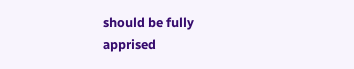should be fully apprised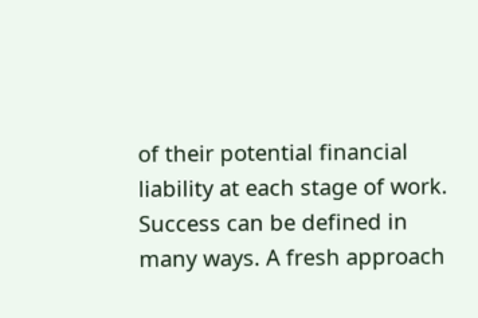of their potential financial liability at each stage of work. Success can be defined in many ways. A fresh approach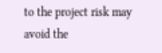to the project risk may avoid the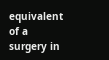equivalent of a surgery in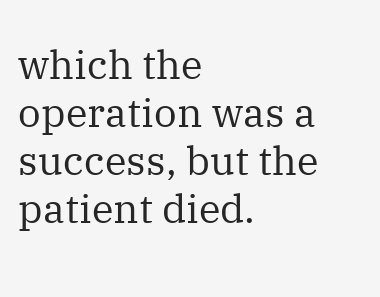which the operation was a success, but the patient died.